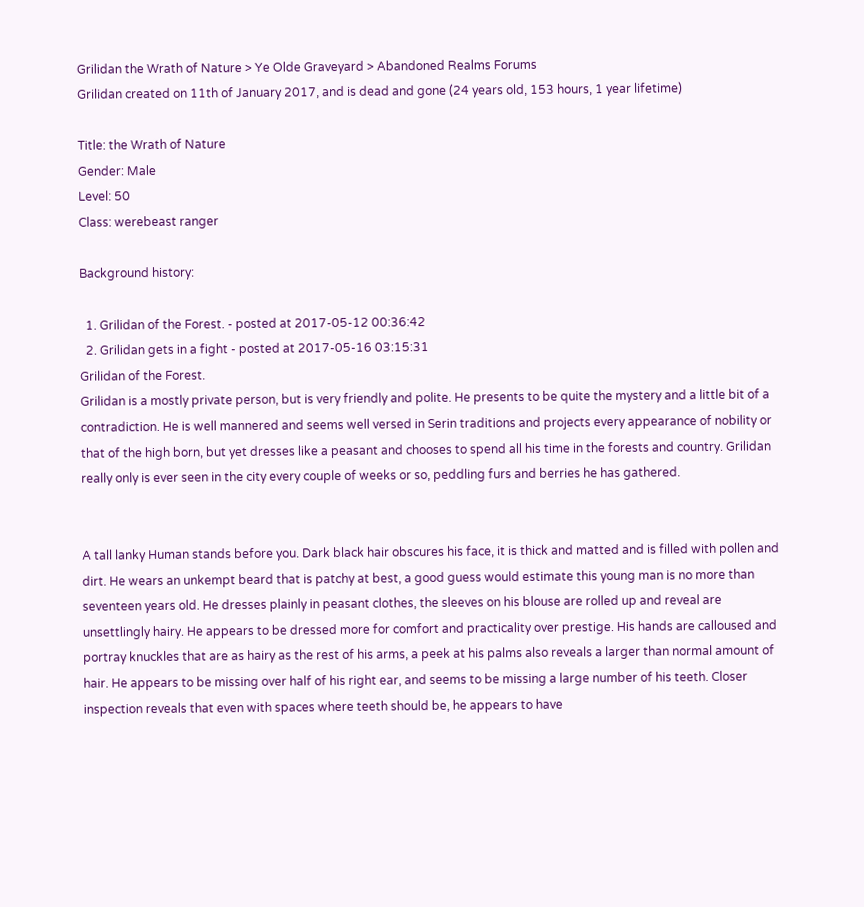Grilidan the Wrath of Nature > Ye Olde Graveyard > Abandoned Realms Forums
Grilidan created on 11th of January 2017, and is dead and gone (24 years old, 153 hours, 1 year lifetime)

Title: the Wrath of Nature
Gender: Male
Level: 50
Class: werebeast ranger

Background history:

  1. Grilidan of the Forest. - posted at 2017-05-12 00:36:42
  2. Grilidan gets in a fight - posted at 2017-05-16 03:15:31
Grilidan of the Forest.
Grilidan is a mostly private person, but is very friendly and polite. He presents to be quite the mystery and a little bit of a contradiction. He is well mannered and seems well versed in Serin traditions and projects every appearance of nobility or that of the high born, but yet dresses like a peasant and chooses to spend all his time in the forests and country. Grilidan really only is ever seen in the city every couple of weeks or so, peddling furs and berries he has gathered.


A tall lanky Human stands before you. Dark black hair obscures his face, it is thick and matted and is filled with pollen and dirt. He wears an unkempt beard that is patchy at best, a good guess would estimate this young man is no more than seventeen years old. He dresses plainly in peasant clothes, the sleeves on his blouse are rolled up and reveal are unsettlingly hairy. He appears to be dressed more for comfort and practicality over prestige. His hands are calloused and portray knuckles that are as hairy as the rest of his arms, a peek at his palms also reveals a larger than normal amount of hair. He appears to be missing over half of his right ear, and seems to be missing a large number of his teeth. Closer inspection reveals that even with spaces where teeth should be, he appears to have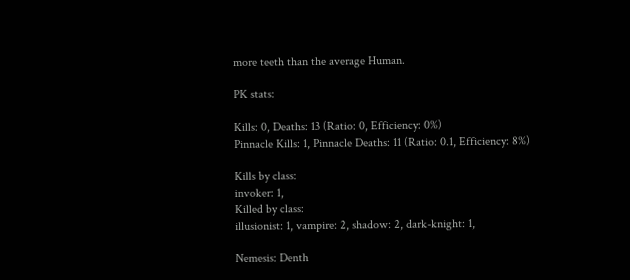more teeth than the average Human.

PK stats:

Kills: 0, Deaths: 13 (Ratio: 0, Efficiency: 0%)
Pinnacle Kills: 1, Pinnacle Deaths: 11 (Ratio: 0.1, Efficiency: 8%)

Kills by class:
invoker: 1,
Killed by class:
illusionist: 1, vampire: 2, shadow: 2, dark-knight: 1,

Nemesis: Denth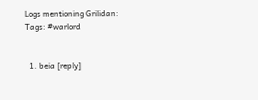Logs mentioning Grilidan:
Tags: #warlord


  1. beia [reply]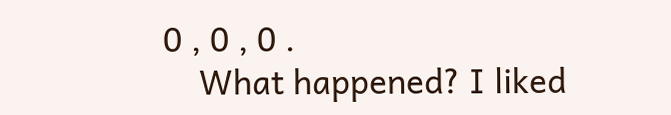0 , 0 , 0 .
    What happened? I liked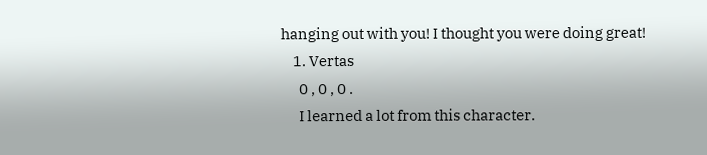hanging out with you! I thought you were doing great!
    1. Vertas
      0 , 0 , 0 .
      I learned a lot from this character.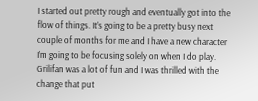I started out pretty rough and eventually got into the flow of things. It’s going to be a pretty busy next couple of months for me and I have a new character I’m going to be focusing solely on when I do play. Grilifan was a lot of fun and I was thrilled with the change that put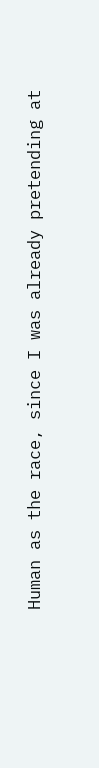Human as the race, since I was already pretending at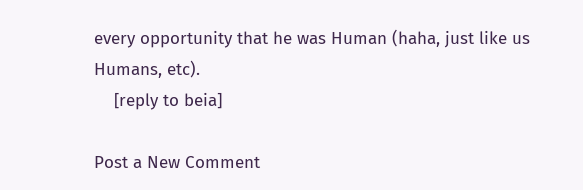every opportunity that he was Human (haha, just like us Humans, etc).
    [reply to beia]

Post a New Comment